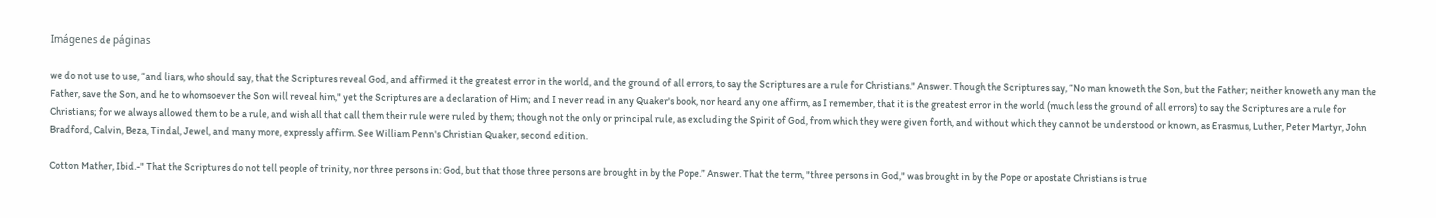Imágenes de páginas

we do not use to use, “and liars, who should say, that the Scriptures reveal God, and affirmed it the greatest error in the world, and the ground of all errors, to say the Scriptures are a rule for Christians." Answer. Though the Scriptures say, “No man knoweth the Son, but the Father; neither knoweth any man the Father, save the Son, and he to whomsoever the Son will reveal him," yet the Scriptures are a declaration of Him; and I never read in any Quaker's book, nor heard any one affirm, as I remember, that it is the greatest error in the world (much less the ground of all errors) to say the Scriptures are a rule for Christians; for we always allowed them to be a rule, and wish all that call them their rule were ruled by them; though not the only or principal rule, as excluding the Spirit of God, from which they were given forth, and without which they cannot be understood or known, as Erasmus, Luther, Peter Martyr, John Bradford, Calvin, Beza, Tindal, Jewel, and many more, expressly affirm. See William Penn's Christian Quaker, second edition.

Cotton Mather, Ibid.-" That the Scriptures do not tell people of trinity, nor three persons in: God, but that those three persons are brought in by the Pope.” Answer. That the term, "three persons in God," was brought in by the Pope or apostate Christians is true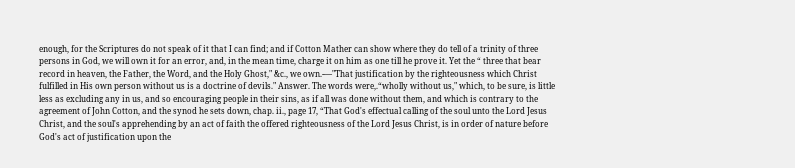enough, for the Scriptures do not speak of it that I can find; and if Cotton Mather can show where they do tell of a trinity of three persons in God, we will own it for an error, and, in the mean time, charge it on him as one till he prove it. Yet the “ three that bear record in heaven, the Father, the Word, and the Holy Ghost," &c., we own.-—"That justification by the righteousness which Christ fulfilled in His own person without us is a doctrine of devils." Answer. The words were,.“wholly without us," which, to be sure, is little less as excluding any in us, and so encouraging people in their sins, as if all was done without them, and which is contrary to the agreement of John Cotton, and the synod he sets down, chap. ii., page 17, “That God's effectual calling of the soul unto the Lord Jesus Christ, and the soul's apprehending by an act of faith the offered righteousness of the Lord Jesus Christ, is in order of nature before God's act of justification upon the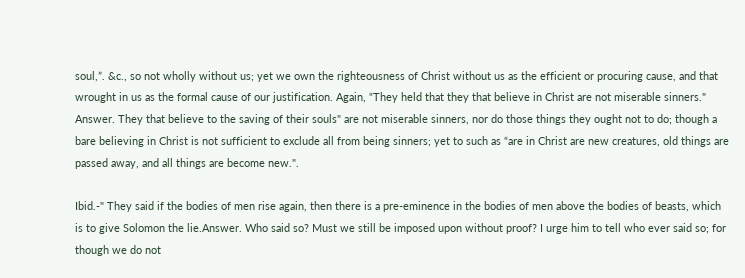soul,”. &c., so not wholly without us; yet we own the righteousness of Christ without us as the efficient or procuring cause, and that wrought in us as the formal cause of our justification. Again, “They held that they that believe in Christ are not miserable sinners." Answer. They that believe to the saving of their souls" are not miserable sinners, nor do those things they ought not to do; though a bare believing in Christ is not sufficient to exclude all from being sinners; yet to such as “are in Christ are new creatures, old things are passed away, and all things are become new.".

Ibid.-" They said if the bodies of men rise again, then there is a pre-eminence in the bodies of men above the bodies of beasts, which is to give Solomon the lie.Answer. Who said so? Must we still be imposed upon without proof? I urge him to tell who ever said so; for though we do not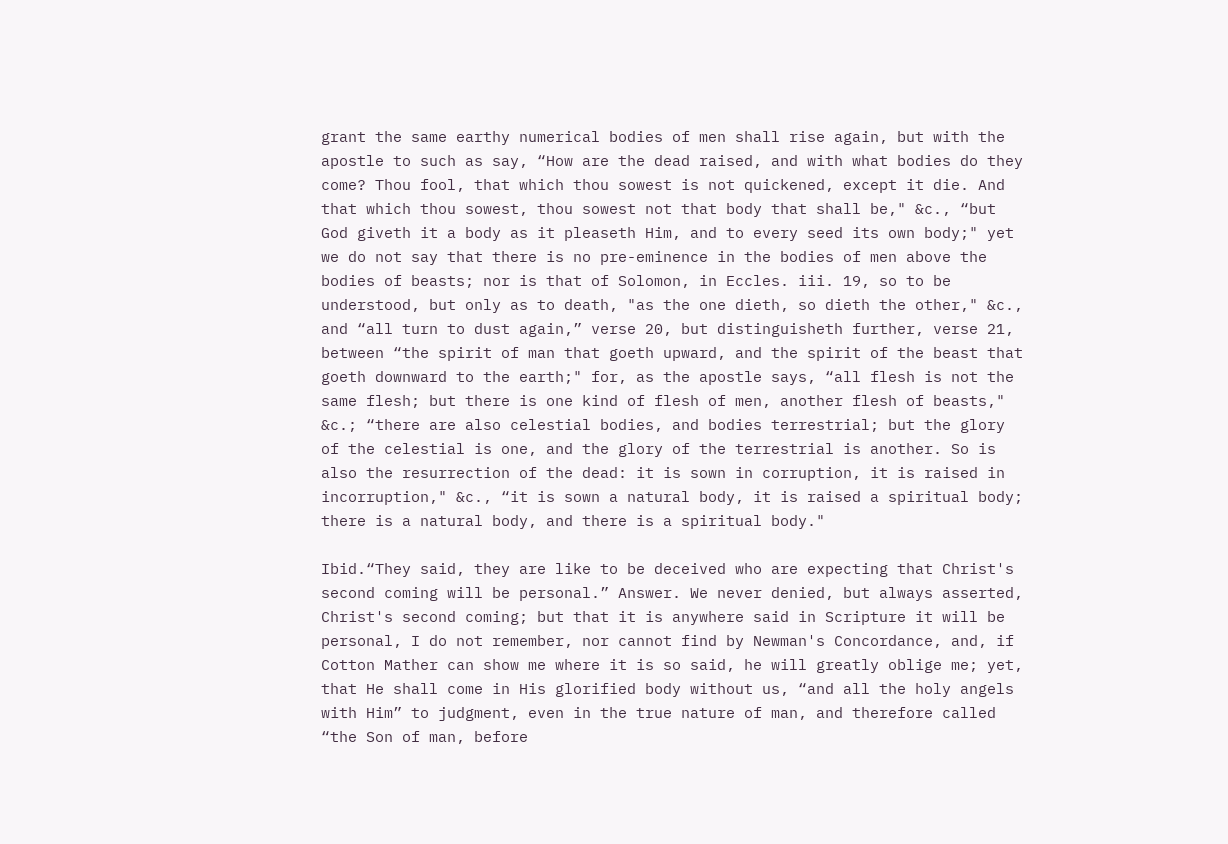grant the same earthy numerical bodies of men shall rise again, but with the apostle to such as say, “How are the dead raised, and with what bodies do they come? Thou fool, that which thou sowest is not quickened, except it die. And that which thou sowest, thou sowest not that body that shall be," &c., “but God giveth it a body as it pleaseth Him, and to every seed its own body;" yet we do not say that there is no pre-eminence in the bodies of men above the bodies of beasts; nor is that of Solomon, in Eccles. iii. 19, so to be understood, but only as to death, "as the one dieth, so dieth the other," &c., and “all turn to dust again,” verse 20, but distinguisheth further, verse 21, between “the spirit of man that goeth upward, and the spirit of the beast that goeth downward to the earth;" for, as the apostle says, “all flesh is not the same flesh; but there is one kind of flesh of men, another flesh of beasts," &c.; “there are also celestial bodies, and bodies terrestrial; but the glory of the celestial is one, and the glory of the terrestrial is another. So is also the resurrection of the dead: it is sown in corruption, it is raised in incorruption," &c., “it is sown a natural body, it is raised a spiritual body; there is a natural body, and there is a spiritual body."

Ibid.“They said, they are like to be deceived who are expecting that Christ's second coming will be personal.” Answer. We never denied, but always asserted, Christ's second coming; but that it is anywhere said in Scripture it will be personal, I do not remember, nor cannot find by Newman's Concordance, and, if Cotton Mather can show me where it is so said, he will greatly oblige me; yet, that He shall come in His glorified body without us, “and all the holy angels with Him” to judgment, even in the true nature of man, and therefore called “the Son of man, before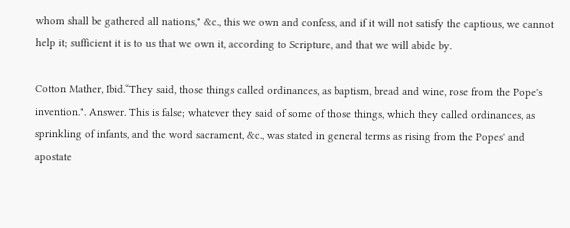whom shall be gathered all nations," &c., this we own and confess, and if it will not satisfy the captious, we cannot help it; sufficient it is to us that we own it, according to Scripture, and that we will abide by.

Cotton Mather, Ibid.“They said, those things called ordinances, as baptism, bread and wine, rose from the Pope's invention.". Answer. This is false; whatever they said of some of those things, which they called ordinances, as sprinkling of infants, and the word sacrament, &c., was stated in general terms as rising from the Popes' and apostate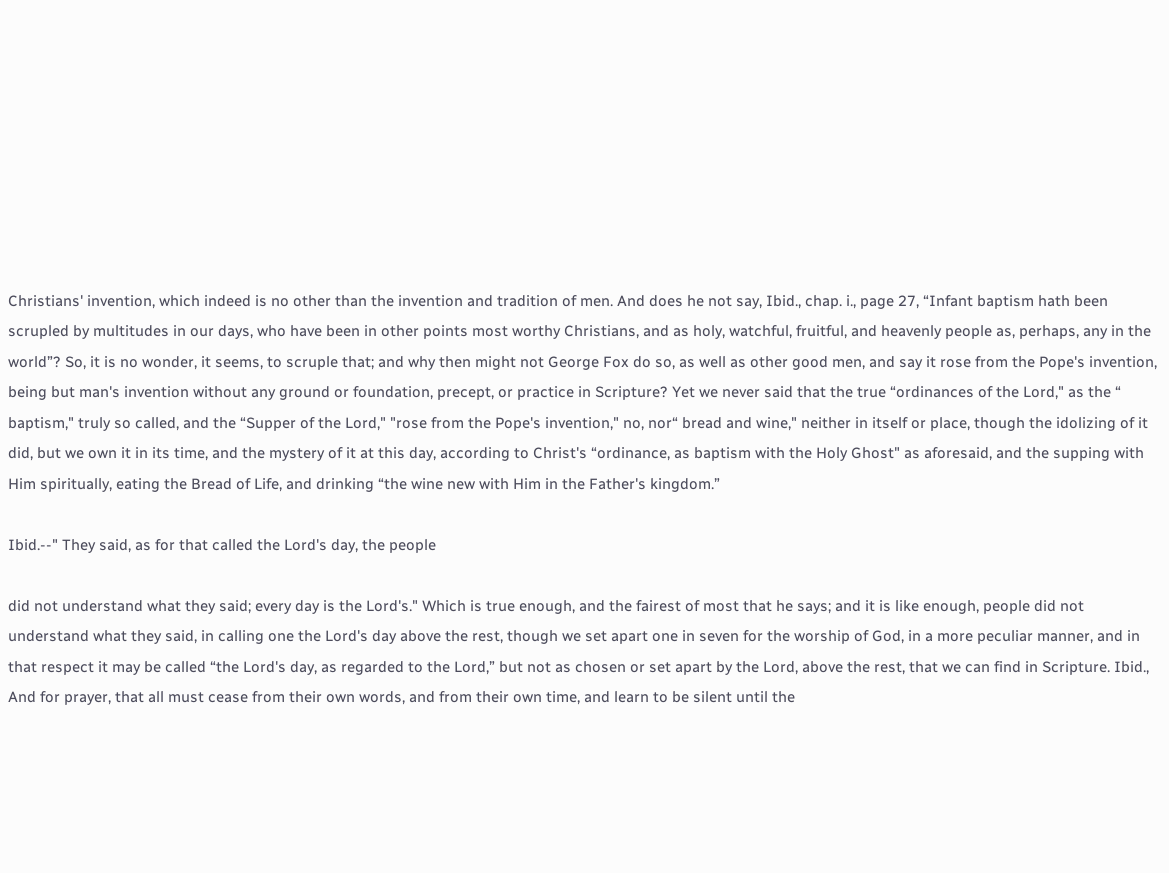Christians' invention, which indeed is no other than the invention and tradition of men. And does he not say, Ibid., chap. i., page 27, “Infant baptism hath been scrupled by multitudes in our days, who have been in other points most worthy Christians, and as holy, watchful, fruitful, and heavenly people as, perhaps, any in the world”? So, it is no wonder, it seems, to scruple that; and why then might not George Fox do so, as well as other good men, and say it rose from the Pope's invention, being but man's invention without any ground or foundation, precept, or practice in Scripture? Yet we never said that the true “ordinances of the Lord," as the “ baptism," truly so called, and the “Supper of the Lord," "rose from the Pope's invention," no, nor“ bread and wine," neither in itself or place, though the idolizing of it did, but we own it in its time, and the mystery of it at this day, according to Christ's “ordinance, as baptism with the Holy Ghost" as aforesaid, and the supping with Him spiritually, eating the Bread of Life, and drinking “the wine new with Him in the Father's kingdom.”

Ibid.--" They said, as for that called the Lord's day, the people

did not understand what they said; every day is the Lord's." Which is true enough, and the fairest of most that he says; and it is like enough, people did not understand what they said, in calling one the Lord's day above the rest, though we set apart one in seven for the worship of God, in a more peculiar manner, and in that respect it may be called “the Lord's day, as regarded to the Lord,” but not as chosen or set apart by the Lord, above the rest, that we can find in Scripture. Ibid., And for prayer, that all must cease from their own words, and from their own time, and learn to be silent until the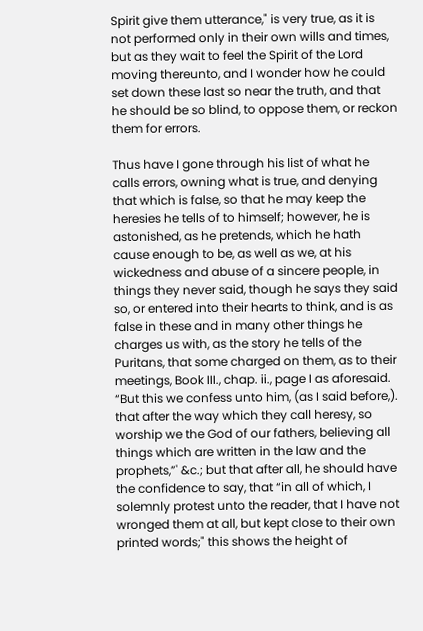Spirit give them utterance," is very true, as it is not performed only in their own wills and times, but as they wait to feel the Spirit of the Lord moving thereunto, and I wonder how he could set down these last so near the truth, and that he should be so blind, to oppose them, or reckon them for errors.

Thus have I gone through his list of what he calls errors, owning what is true, and denying that which is false, so that he may keep the heresies he tells of to himself; however, he is astonished, as he pretends, which he hath cause enough to be, as well as we, at his wickedness and abuse of a sincere people, in things they never said, though he says they said so, or entered into their hearts to think, and is as false in these and in many other things he charges us with, as the story he tells of the Puritans, that some charged on them, as to their meetings, Book III., chap. ii., page I as aforesaid. “But this we confess unto him, (as I said before,). that after the way which they call heresy, so worship we the God of our fathers, believing all things which are written in the law and the prophets,”' &c.; but that after all, he should have the confidence to say, that “in all of which, I solemnly protest unto the reader, that I have not wronged them at all, but kept close to their own printed words;" this shows the height of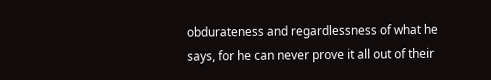obdurateness and regardlessness of what he says, for he can never prove it all out of their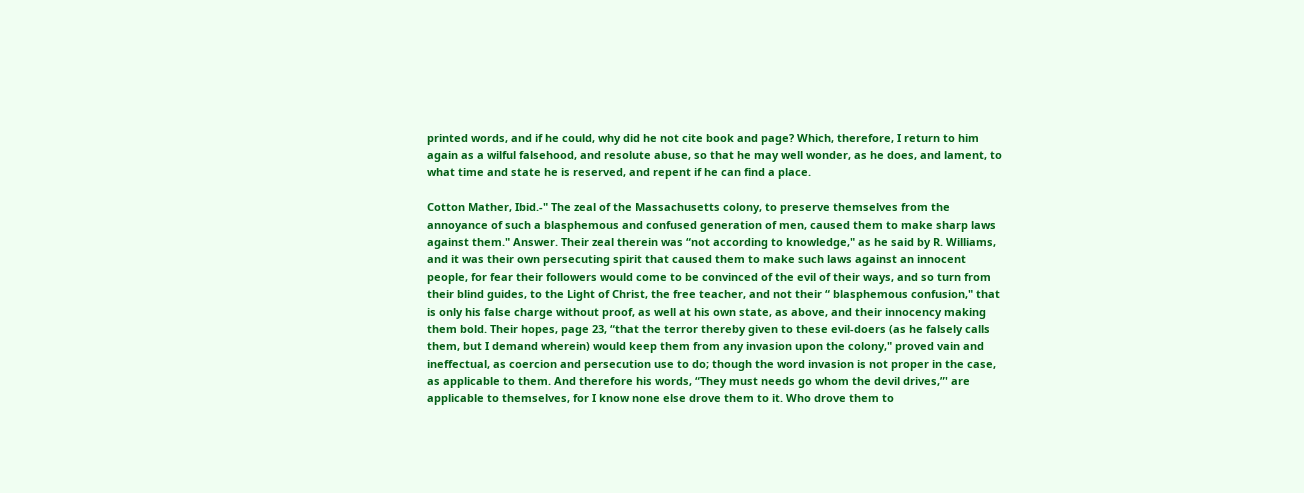printed words, and if he could, why did he not cite book and page? Which, therefore, I return to him again as a wilful falsehood, and resolute abuse, so that he may well wonder, as he does, and lament, to what time and state he is reserved, and repent if he can find a place.

Cotton Mather, Ibid.-" The zeal of the Massachusetts colony, to preserve themselves from the annoyance of such a blasphemous and confused generation of men, caused them to make sharp laws against them." Answer. Their zeal therein was “not according to knowledge," as he said by R. Williams, and it was their own persecuting spirit that caused them to make such laws against an innocent people, for fear their followers would come to be convinced of the evil of their ways, and so turn from their blind guides, to the Light of Christ, the free teacher, and not their “ blasphemous confusion," that is only his false charge without proof, as well at his own state, as above, and their innocency making them bold. Their hopes, page 23, “that the terror thereby given to these evil-doers (as he falsely calls them, but I demand wherein) would keep them from any invasion upon the colony," proved vain and ineffectual, as coercion and persecution use to do; though the word invasion is not proper in the case, as applicable to them. And therefore his words, “They must needs go whom the devil drives,”' are applicable to themselves, for I know none else drove them to it. Who drove them to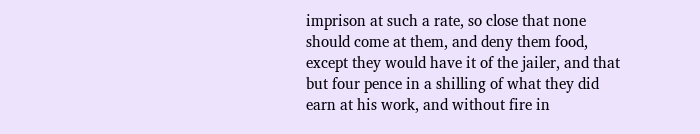imprison at such a rate, so close that none should come at them, and deny them food, except they would have it of the jailer, and that but four pence in a shilling of what they did earn at his work, and without fire in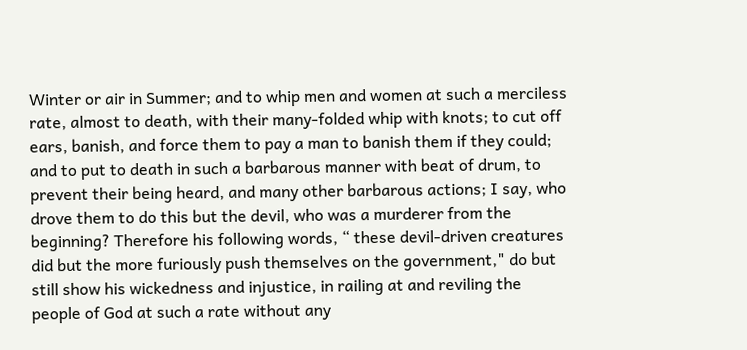Winter or air in Summer; and to whip men and women at such a merciless rate, almost to death, with their many-folded whip with knots; to cut off ears, banish, and force them to pay a man to banish them if they could; and to put to death in such a barbarous manner with beat of drum, to prevent their being heard, and many other barbarous actions; I say, who drove them to do this but the devil, who was a murderer from the beginning? Therefore his following words, “ these devil-driven creatures did but the more furiously push themselves on the government," do but still show his wickedness and injustice, in railing at and reviling the people of God at such a rate without any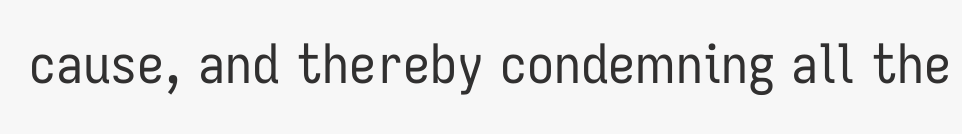cause, and thereby condemning all the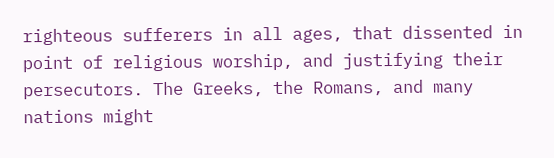righteous sufferers in all ages, that dissented in point of religious worship, and justifying their persecutors. The Greeks, the Romans, and many nations might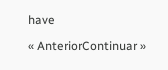have

« AnteriorContinuar »